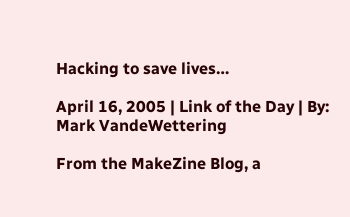Hacking to save lives…

April 16, 2005 | Link of the Day | By: Mark VandeWettering

From the MakeZine Blog, a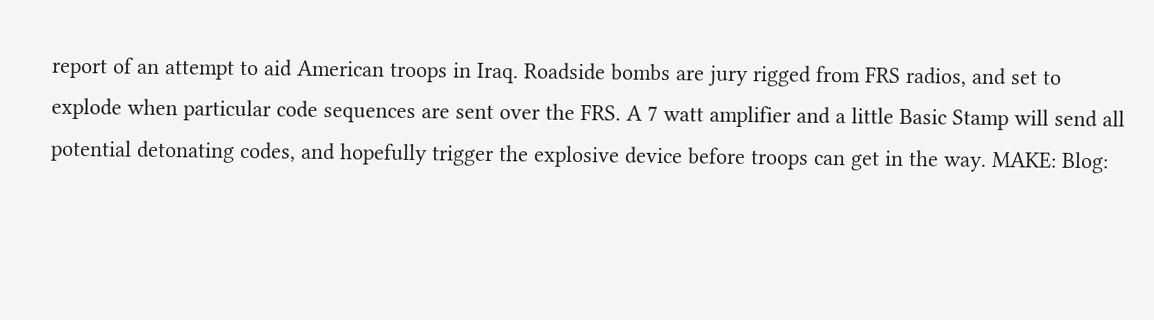report of an attempt to aid American troops in Iraq. Roadside bombs are jury rigged from FRS radios, and set to explode when particular code sequences are sent over the FRS. A 7 watt amplifier and a little Basic Stamp will send all potential detonating codes, and hopefully trigger the explosive device before troops can get in the way. MAKE: Blog: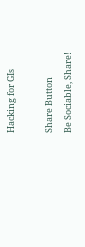Hacking for GIs

Share Button
Be Sociable, Share!